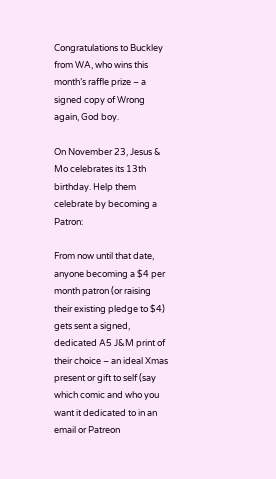Congratulations to Buckley from WA, who wins this month’s raffle prize – a signed copy of Wrong again, God boy.

On November 23, Jesus & Mo celebrates its 13th birthday. Help them celebrate by becoming a Patron:

From now until that date, anyone becoming a $4 per month patron (or raising their existing pledge to $4) gets sent a signed, dedicated A5 J&M print of their choice – an ideal Xmas present or gift to self (say which comic and who you want it dedicated to in an email or Patreon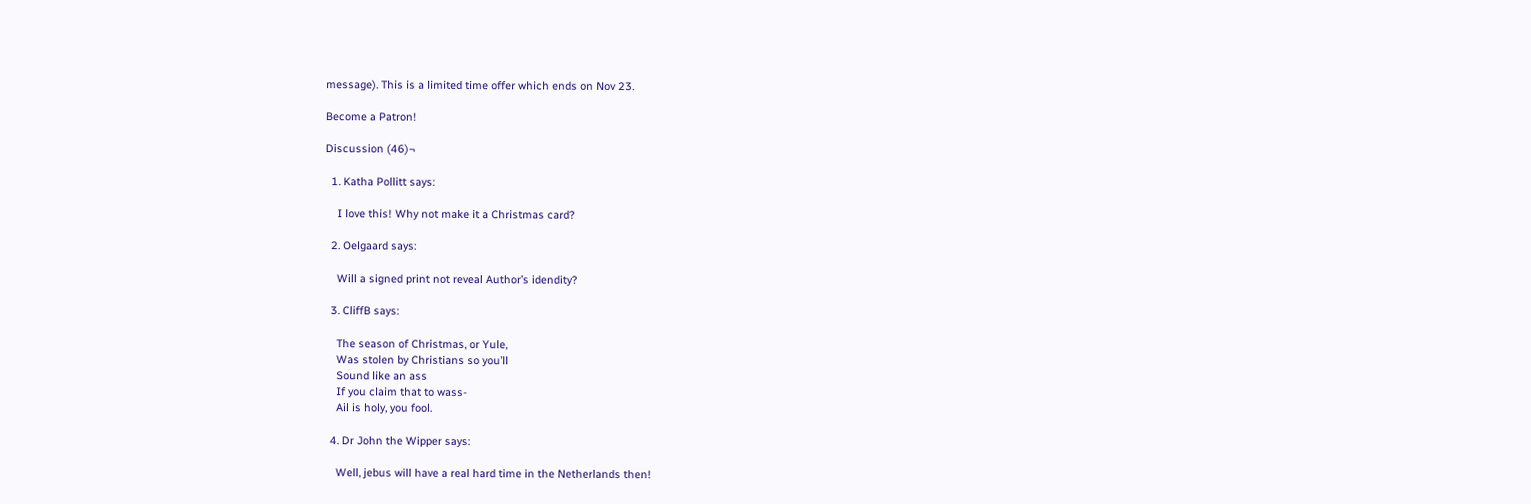message). This is a limited time offer which ends on Nov 23.

Become a Patron!

Discussion (46)¬

  1. Katha Pollitt says:

    I love this! Why not make it a Christmas card?

  2. Oelgaard says:

    Will a signed print not reveal Author’s idendity?

  3. CliffB says:

    The season of Christmas, or Yule,
    Was stolen by Christians so you’ll
    Sound like an ass
    If you claim that to wass-
    Ail is holy, you fool.

  4. Dr John the Wipper says:

    Well, jebus will have a real hard time in the Netherlands then!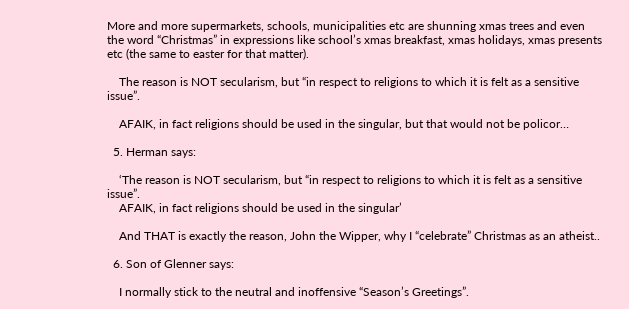More and more supermarkets, schools, municipalities etc are shunning xmas trees and even the word “Christmas” in expressions like school’s xmas breakfast, xmas holidays, xmas presents etc (the same to easter for that matter).

    The reason is NOT secularism, but “in respect to religions to which it is felt as a sensitive issue”.

    AFAIK, in fact religions should be used in the singular, but that would not be policor…

  5. Herman says:

    ‘The reason is NOT secularism, but “in respect to religions to which it is felt as a sensitive issue”.
    AFAIK, in fact religions should be used in the singular’

    And THAT is exactly the reason, John the Wipper, why I “celebrate” Christmas as an atheist..

  6. Son of Glenner says:

    I normally stick to the neutral and inoffensive “Season’s Greetings”.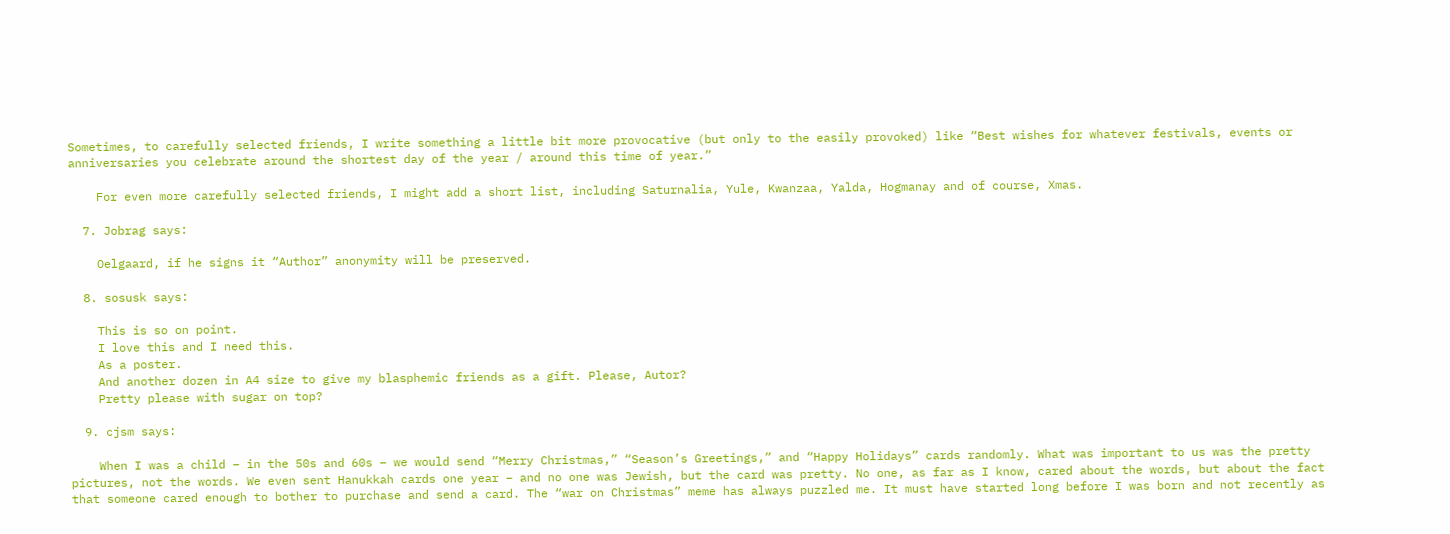Sometimes, to carefully selected friends, I write something a little bit more provocative (but only to the easily provoked) like “Best wishes for whatever festivals, events or anniversaries you celebrate around the shortest day of the year / around this time of year.”

    For even more carefully selected friends, I might add a short list, including Saturnalia, Yule, Kwanzaa, Yalda, Hogmanay and of course, Xmas.

  7. Jobrag says:

    Oelgaard, if he signs it “Author” anonymity will be preserved.

  8. sosusk says:

    This is so on point.
    I love this and I need this.
    As a poster.
    And another dozen in A4 size to give my blasphemic friends as a gift. Please, Autor?
    Pretty please with sugar on top?

  9. cjsm says:

    When I was a child – in the 50s and 60s – we would send “Merry Christmas,” “Season’s Greetings,” and “Happy Holidays” cards randomly. What was important to us was the pretty pictures, not the words. We even sent Hanukkah cards one year – and no one was Jewish, but the card was pretty. No one, as far as I know, cared about the words, but about the fact that someone cared enough to bother to purchase and send a card. The “war on Christmas” meme has always puzzled me. It must have started long before I was born and not recently as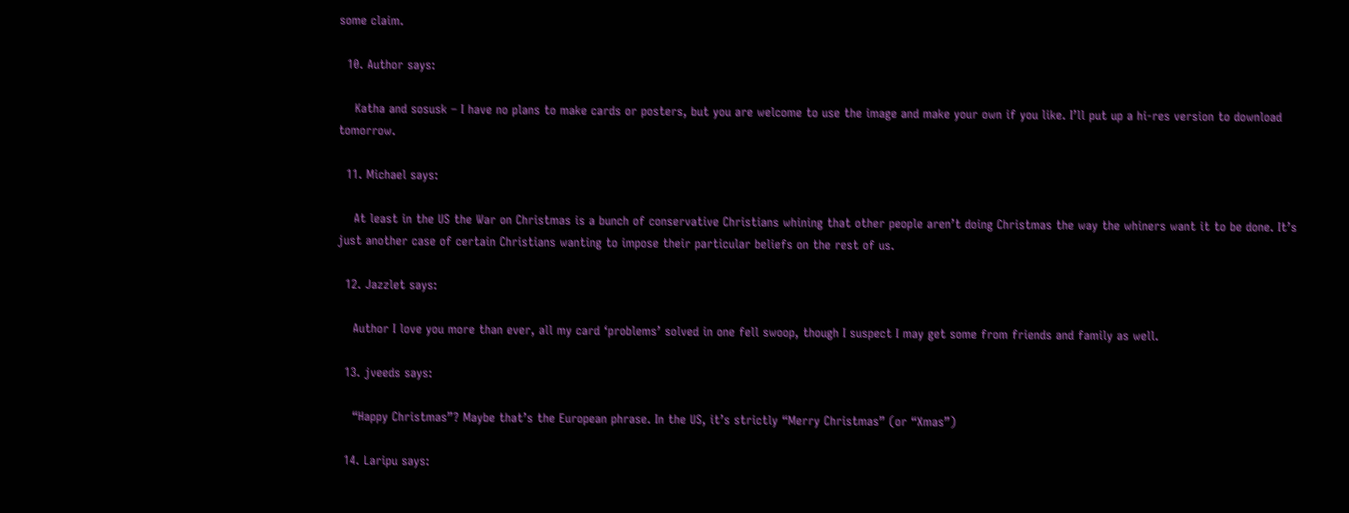some claim.

  10. Author says:

    Katha and sosusk – I have no plans to make cards or posters, but you are welcome to use the image and make your own if you like. I’ll put up a hi-res version to download tomorrow.

  11. Michael says:

    At least in the US the War on Christmas is a bunch of conservative Christians whining that other people aren’t doing Christmas the way the whiners want it to be done. It’s just another case of certain Christians wanting to impose their particular beliefs on the rest of us.

  12. Jazzlet says:

    Author I love you more than ever, all my card ‘problems’ solved in one fell swoop, though I suspect I may get some from friends and family as well.

  13. jveeds says:

    “Happy Christmas”? Maybe that’s the European phrase. In the US, it’s strictly “Merry Christmas” (or “Xmas”)

  14. Laripu says: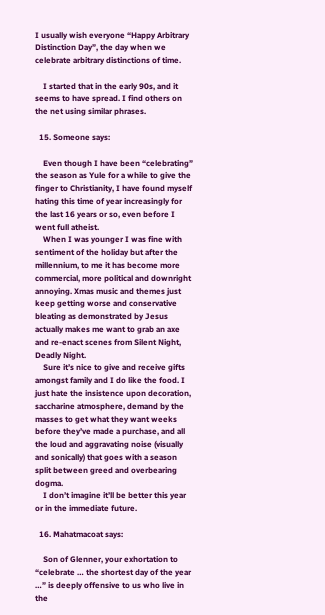I usually wish everyone “Happy Arbitrary Distinction Day”, the day when we celebrate arbitrary distinctions of time.

    I started that in the early 90s, and it seems to have spread. I find others on the net using similar phrases.

  15. Someone says:

    Even though I have been “celebrating” the season as Yule for a while to give the finger to Christianity, I have found myself hating this time of year increasingly for the last 16 years or so, even before I went full atheist.
    When I was younger I was fine with sentiment of the holiday but after the millennium, to me it has become more commercial, more political and downright annoying. Xmas music and themes just keep getting worse and conservative bleating as demonstrated by Jesus actually makes me want to grab an axe and re-enact scenes from Silent Night, Deadly Night.
    Sure it’s nice to give and receive gifts amongst family and I do like the food. I just hate the insistence upon decoration, saccharine atmosphere, demand by the masses to get what they want weeks before they’ve made a purchase, and all the loud and aggravating noise (visually and sonically) that goes with a season split between greed and overbearing dogma.
    I don’t imagine it’ll be better this year or in the immediate future.

  16. Mahatmacoat says:

    Son of Glenner, your exhortation to “celebrate … the shortest day of the year …” is deeply offensive to us who live in the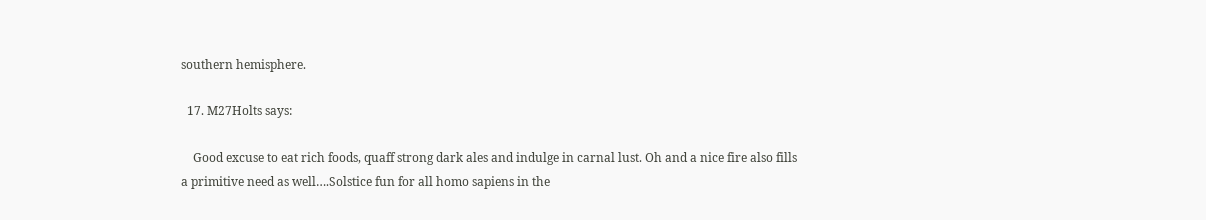southern hemisphere.

  17. M27Holts says:

    Good excuse to eat rich foods, quaff strong dark ales and indulge in carnal lust. Oh and a nice fire also fills a primitive need as well….Solstice fun for all homo sapiens in the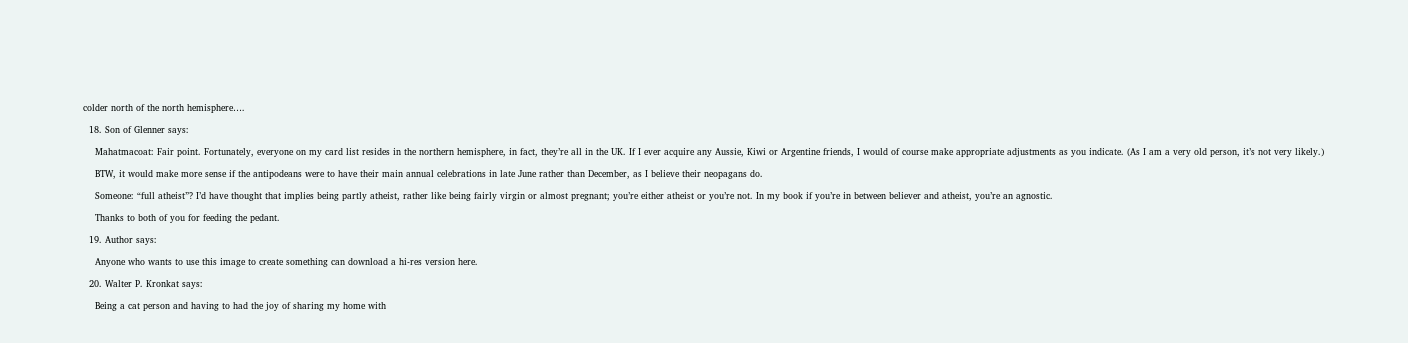colder north of the north hemisphere….

  18. Son of Glenner says:

    Mahatmacoat: Fair point. Fortunately, everyone on my card list resides in the northern hemisphere, in fact, they’re all in the UK. If I ever acquire any Aussie, Kiwi or Argentine friends, I would of course make appropriate adjustments as you indicate. (As I am a very old person, it’s not very likely.)

    BTW, it would make more sense if the antipodeans were to have their main annual celebrations in late June rather than December, as I believe their neopagans do.

    Someone: “full atheist”? I’d have thought that implies being partly atheist, rather like being fairly virgin or almost pregnant; you’re either atheist or you’re not. In my book if you’re in between believer and atheist, you’re an agnostic.

    Thanks to both of you for feeding the pedant.

  19. Author says:

    Anyone who wants to use this image to create something can download a hi-res version here.

  20. Walter P. Kronkat says:

    Being a cat person and having to had the joy of sharing my home with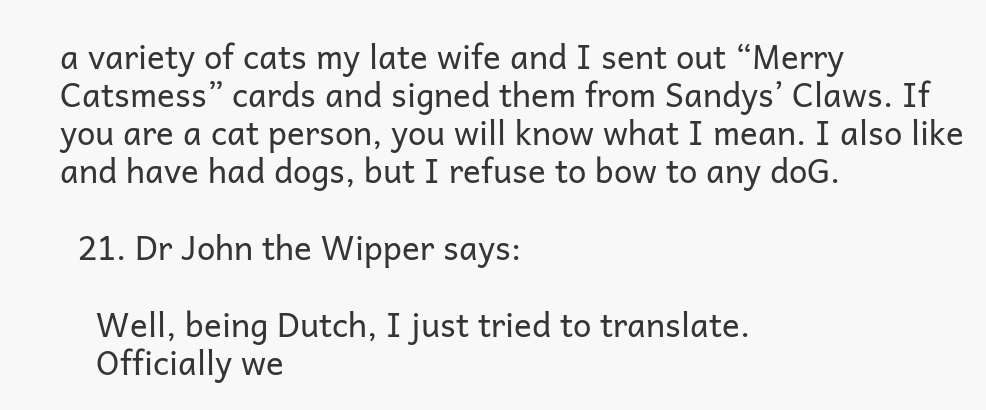a variety of cats my late wife and I sent out “Merry Catsmess” cards and signed them from Sandys’ Claws. If you are a cat person, you will know what I mean. I also like and have had dogs, but I refuse to bow to any doG.

  21. Dr John the Wipper says:

    Well, being Dutch, I just tried to translate.
    Officially we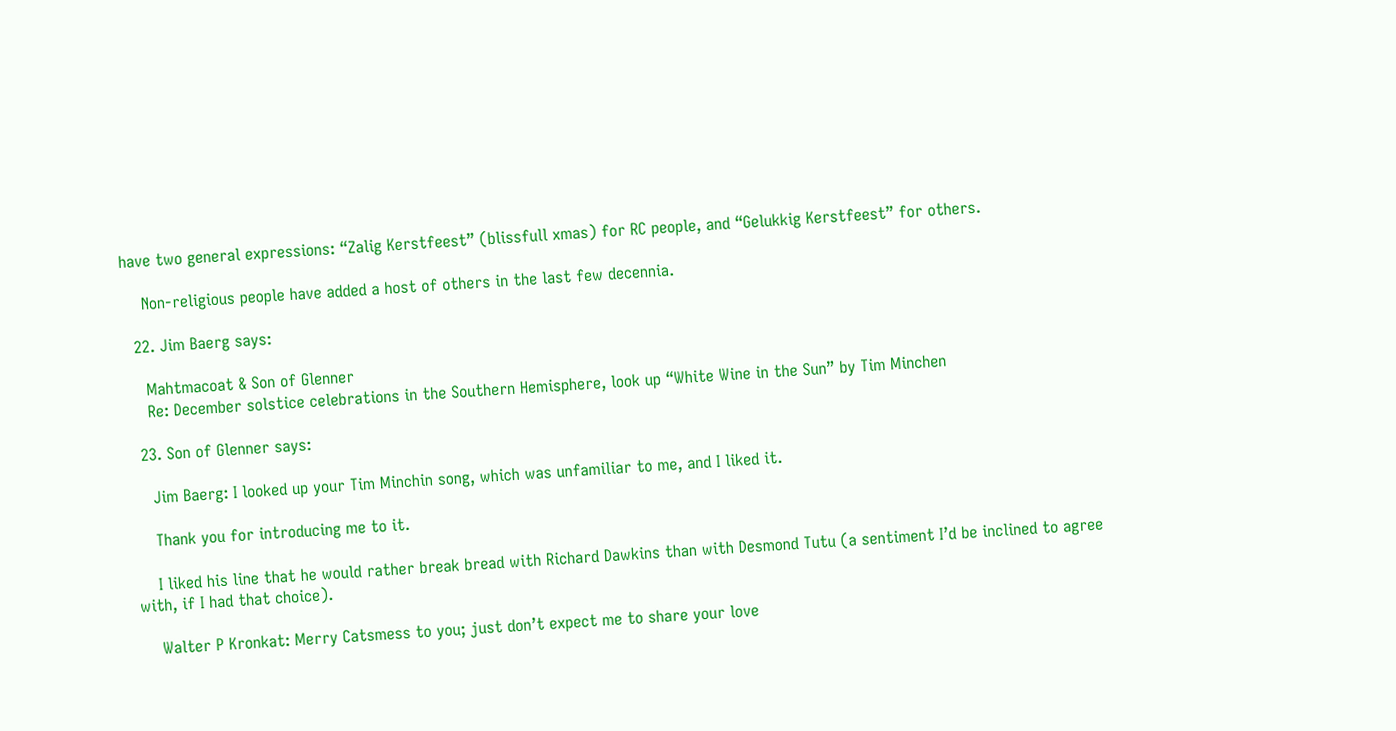have two general expressions: “Zalig Kerstfeest” (blissfull xmas) for RC people, and “Gelukkig Kerstfeest” for others.

    Non-religious people have added a host of others in the last few decennia.

  22. Jim Baerg says:

    Mahtmacoat & Son of Glenner
    Re: December solstice celebrations in the Southern Hemisphere, look up “White Wine in the Sun” by Tim Minchen

  23. Son of Glenner says:

    Jim Baerg: I looked up your Tim Minchin song, which was unfamiliar to me, and I liked it.

    Thank you for introducing me to it.

    I liked his line that he would rather break bread with Richard Dawkins than with Desmond Tutu (a sentiment I’d be inclined to agree with, if I had that choice).

    Walter P Kronkat: Merry Catsmess to you; just don’t expect me to share your love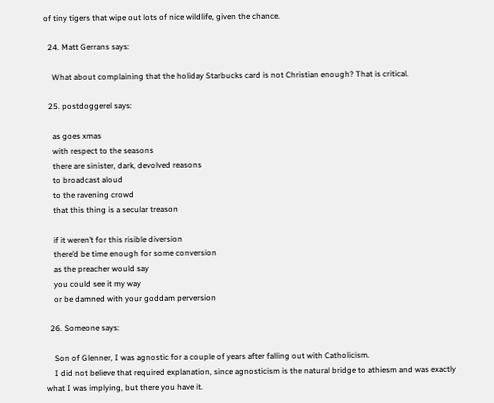of tiny tigers that wipe out lots of nice wildlife, given the chance.

  24. Matt Gerrans says:

    What about complaining that the holiday Starbucks card is not Christian enough? That is critical.

  25. postdoggerel says:

    as goes xmas
    with respect to the seasons
    there are sinister, dark, devolved reasons
    to broadcast aloud
    to the ravening crowd
    that this thing is a secular treason

    if it weren’t for this risible diversion
    there’d be time enough for some conversion
    as the preacher would say
    you could see it my way
    or be damned with your goddam perversion

  26. Someone says:

    Son of Glenner, I was agnostic for a couple of years after falling out with Catholicism.
    I did not believe that required explanation, since agnosticism is the natural bridge to athiesm and was exactly what I was implying, but there you have it.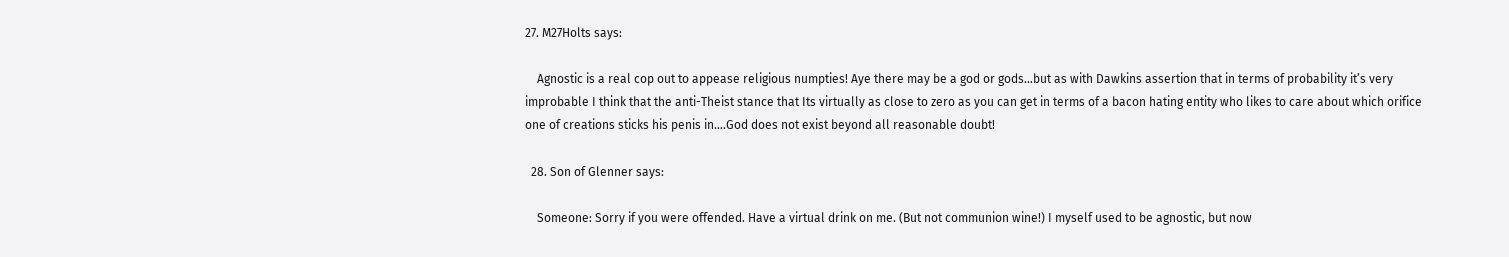27. M27Holts says:

    Agnostic is a real cop out to appease religious numpties! Aye there may be a god or gods…but as with Dawkins assertion that in terms of probability it’s very improbable I think that the anti-Theist stance that Its virtually as close to zero as you can get in terms of a bacon hating entity who likes to care about which orifice one of creations sticks his penis in….God does not exist beyond all reasonable doubt!

  28. Son of Glenner says:

    Someone: Sorry if you were offended. Have a virtual drink on me. (But not communion wine!) I myself used to be agnostic, but now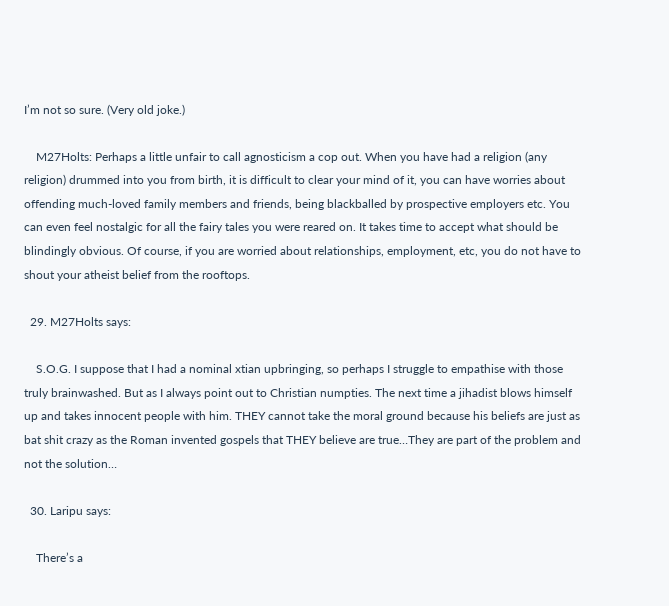I’m not so sure. (Very old joke.)

    M27Holts: Perhaps a little unfair to call agnosticism a cop out. When you have had a religion (any religion) drummed into you from birth, it is difficult to clear your mind of it, you can have worries about offending much-loved family members and friends, being blackballed by prospective employers etc. You can even feel nostalgic for all the fairy tales you were reared on. It takes time to accept what should be blindingly obvious. Of course, if you are worried about relationships, employment, etc, you do not have to shout your atheist belief from the rooftops.

  29. M27Holts says:

    S.O.G. I suppose that I had a nominal xtian upbringing, so perhaps I struggle to empathise with those truly brainwashed. But as I always point out to Christian numpties. The next time a jihadist blows himself up and takes innocent people with him. THEY cannot take the moral ground because his beliefs are just as bat shit crazy as the Roman invented gospels that THEY believe are true…They are part of the problem and not the solution…

  30. Laripu says:

    There’s a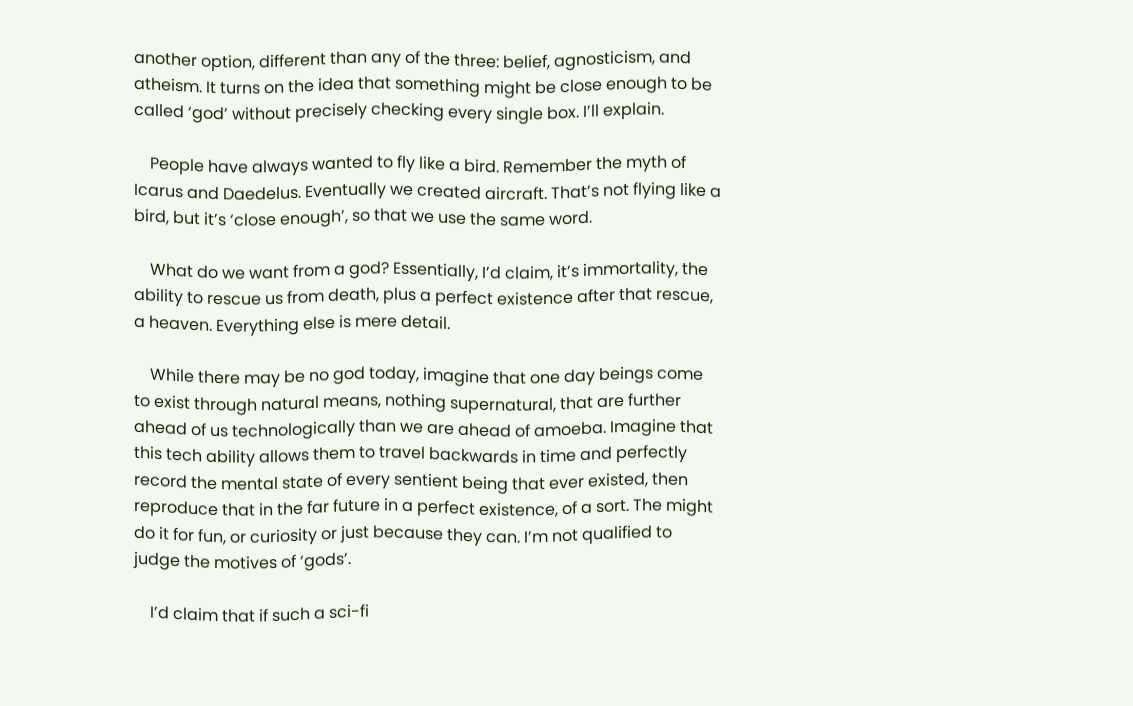another option, different than any of the three: belief, agnosticism, and atheism. It turns on the idea that something might be close enough to be called ‘god’ without precisely checking every single box. I’ll explain.

    People have always wanted to fly like a bird. Remember the myth of Icarus and Daedelus. Eventually we created aircraft. That’s not flying like a bird, but it’s ‘close enough’, so that we use the same word.

    What do we want from a god? Essentially, I’d claim, it’s immortality, the ability to rescue us from death, plus a perfect existence after that rescue, a heaven. Everything else is mere detail.

    While there may be no god today, imagine that one day beings come to exist through natural means, nothing supernatural, that are further ahead of us technologically than we are ahead of amoeba. Imagine that this tech ability allows them to travel backwards in time and perfectly record the mental state of every sentient being that ever existed, then reproduce that in the far future in a perfect existence, of a sort. The might do it for fun, or curiosity or just because they can. I’m not qualified to judge the motives of ‘gods’.

    I’d claim that if such a sci-fi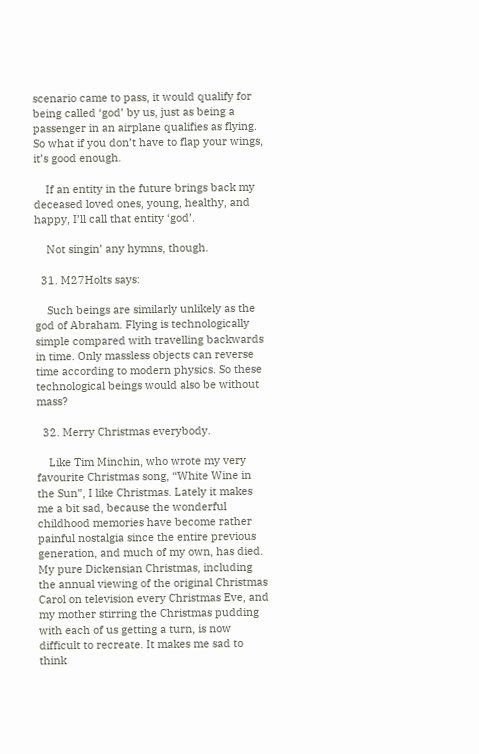scenario came to pass, it would qualify for being called ‘god’ by us, just as being a passenger in an airplane qualifies as flying. So what if you don’t have to flap your wings, it’s good enough.

    If an entity in the future brings back my deceased loved ones, young, healthy, and happy, I’ll call that entity ‘god’.

    Not singin’ any hymns, though.

  31. M27Holts says:

    Such beings are similarly unlikely as the god of Abraham. Flying is technologically simple compared with travelling backwards in time. Only massless objects can reverse time according to modern physics. So these technological beings would also be without mass?

  32. Merry Christmas everybody.

    Like Tim Minchin, who wrote my very favourite Christmas song, “White Wine in the Sun”, I like Christmas. Lately it makes me a bit sad, because the wonderful childhood memories have become rather painful nostalgia since the entire previous generation, and much of my own, has died. My pure Dickensian Christmas, including the annual viewing of the original Christmas Carol on television every Christmas Eve, and my mother stirring the Christmas pudding with each of us getting a turn, is now difficult to recreate. It makes me sad to think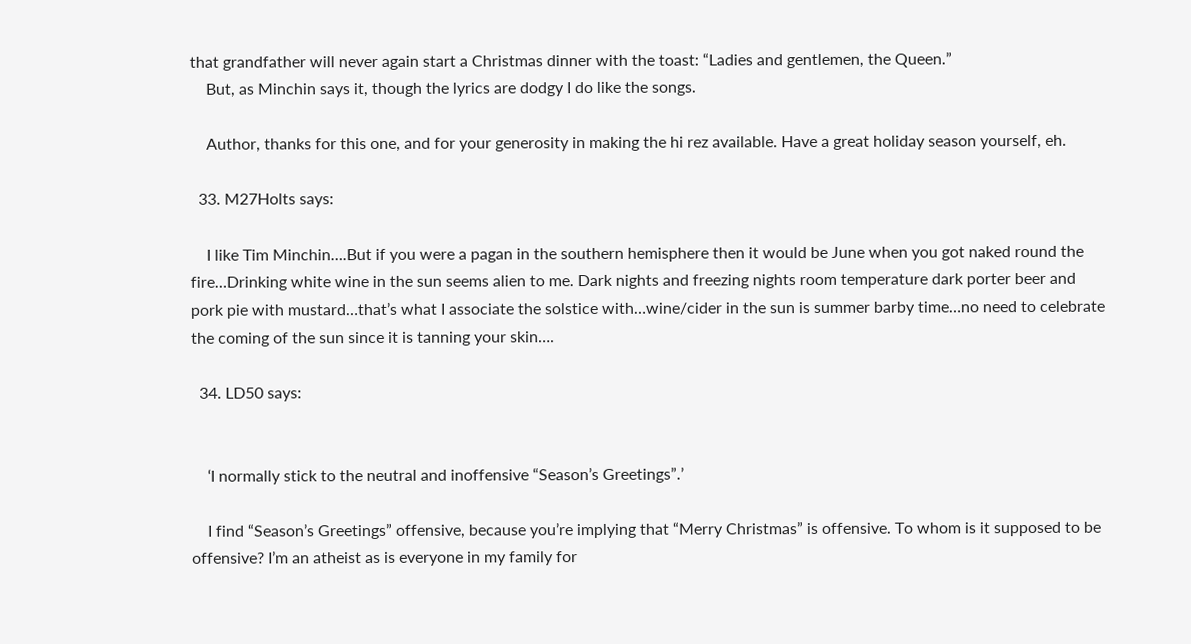that grandfather will never again start a Christmas dinner with the toast: “Ladies and gentlemen, the Queen.”
    But, as Minchin says it, though the lyrics are dodgy I do like the songs.

    Author, thanks for this one, and for your generosity in making the hi rez available. Have a great holiday season yourself, eh.

  33. M27Holts says:

    I like Tim Minchin….But if you were a pagan in the southern hemisphere then it would be June when you got naked round the fire…Drinking white wine in the sun seems alien to me. Dark nights and freezing nights room temperature dark porter beer and pork pie with mustard…that’s what I associate the solstice with…wine/cider in the sun is summer barby time…no need to celebrate the coming of the sun since it is tanning your skin….

  34. LD50 says:


    ‘I normally stick to the neutral and inoffensive “Season’s Greetings”.’

    I find “Season’s Greetings” offensive, because you’re implying that “Merry Christmas” is offensive. To whom is it supposed to be offensive? I’m an atheist as is everyone in my family for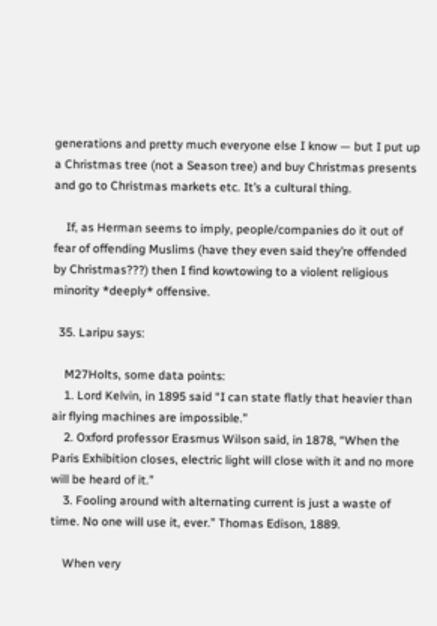generations and pretty much everyone else I know — but I put up a Christmas tree (not a Season tree) and buy Christmas presents and go to Christmas markets etc. It’s a cultural thing.

    If, as Herman seems to imply, people/companies do it out of fear of offending Muslims (have they even said they’re offended by Christmas???) then I find kowtowing to a violent religious minority *deeply* offensive.

  35. Laripu says:

    M27Holts, some data points:
    1. Lord Kelvin, in 1895 said “I can state flatly that heavier than air flying machines are impossible.”
    2. Oxford professor Erasmus Wilson said, in 1878, “When the Paris Exhibition closes, electric light will close with it and no more will be heard of it.”
    3. Fooling around with alternating current is just a waste of time. No one will use it, ever.” Thomas Edison, 1889.

    When very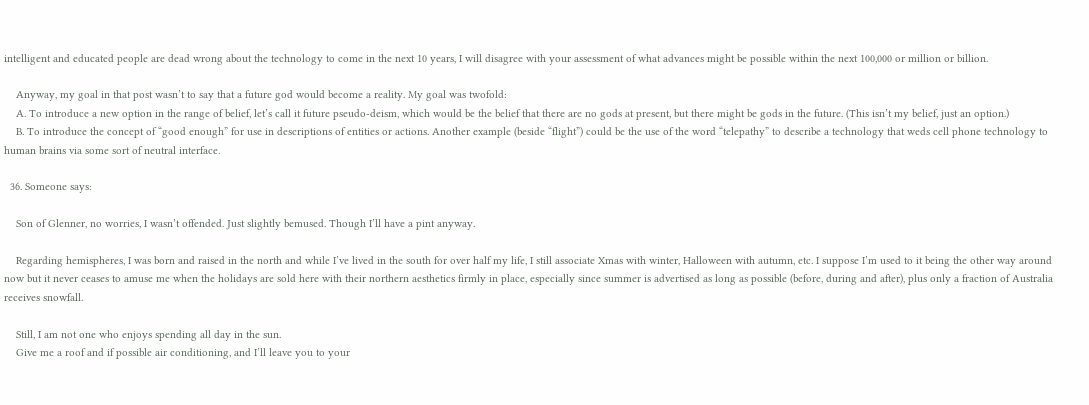intelligent and educated people are dead wrong about the technology to come in the next 10 years, I will disagree with your assessment of what advances might be possible within the next 100,000 or million or billion.

    Anyway, my goal in that post wasn’t to say that a future god would become a reality. My goal was twofold:
    A. To introduce a new option in the range of belief, let’s call it future pseudo-deism, which would be the belief that there are no gods at present, but there might be gods in the future. (This isn’t my belief, just an option.)
    B. To introduce the concept of “good enough” for use in descriptions of entities or actions. Another example (beside “flight”) could be the use of the word “telepathy” to describe a technology that weds cell phone technology to human brains via some sort of neutral interface.

  36. Someone says:

    Son of Glenner, no worries, I wasn’t offended. Just slightly bemused. Though I’ll have a pint anyway.

    Regarding hemispheres, I was born and raised in the north and while I’ve lived in the south for over half my life, I still associate Xmas with winter, Halloween with autumn, etc. I suppose I’m used to it being the other way around now but it never ceases to amuse me when the holidays are sold here with their northern aesthetics firmly in place, especially since summer is advertised as long as possible (before, during and after), plus only a fraction of Australia receives snowfall.

    Still, I am not one who enjoys spending all day in the sun.
    Give me a roof and if possible air conditioning, and I’ll leave you to your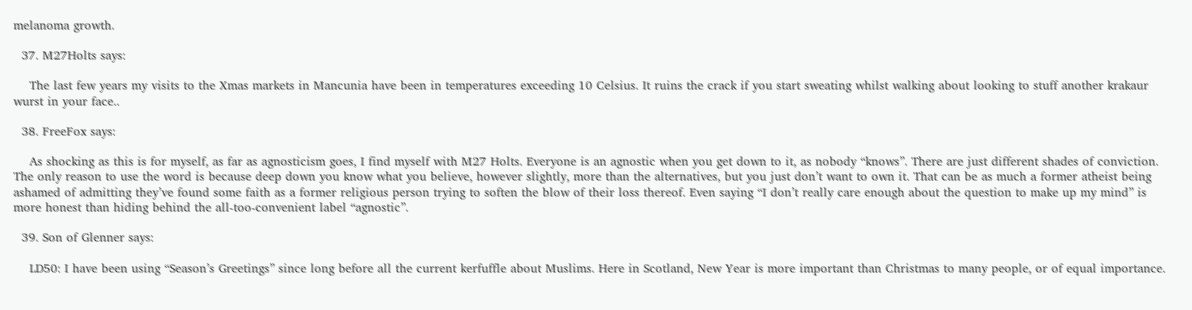melanoma growth.

  37. M27Holts says:

    The last few years my visits to the Xmas markets in Mancunia have been in temperatures exceeding 10 Celsius. It ruins the crack if you start sweating whilst walking about looking to stuff another krakaur wurst in your face..

  38. FreeFox says:

    As shocking as this is for myself, as far as agnosticism goes, I find myself with M27 Holts. Everyone is an agnostic when you get down to it, as nobody “knows”. There are just different shades of conviction. The only reason to use the word is because deep down you know what you believe, however slightly, more than the alternatives, but you just don’t want to own it. That can be as much a former atheist being ashamed of admitting they’ve found some faith as a former religious person trying to soften the blow of their loss thereof. Even saying “I don’t really care enough about the question to make up my mind” is more honest than hiding behind the all-too-convenient label “agnostic”.

  39. Son of Glenner says:

    LD50: I have been using “Season’s Greetings” since long before all the current kerfuffle about Muslims. Here in Scotland, New Year is more important than Christmas to many people, or of equal importance.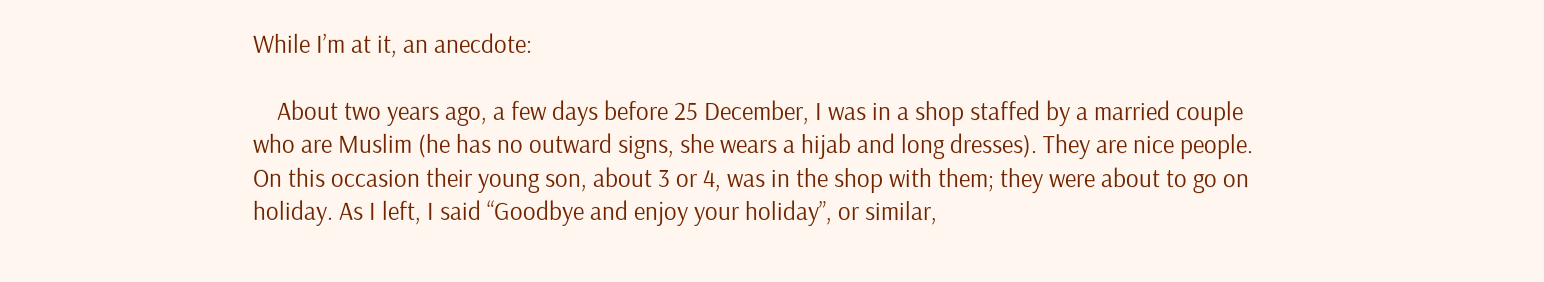While I’m at it, an anecdote:

    About two years ago, a few days before 25 December, I was in a shop staffed by a married couple who are Muslim (he has no outward signs, she wears a hijab and long dresses). They are nice people. On this occasion their young son, about 3 or 4, was in the shop with them; they were about to go on holiday. As I left, I said “Goodbye and enjoy your holiday”, or similar,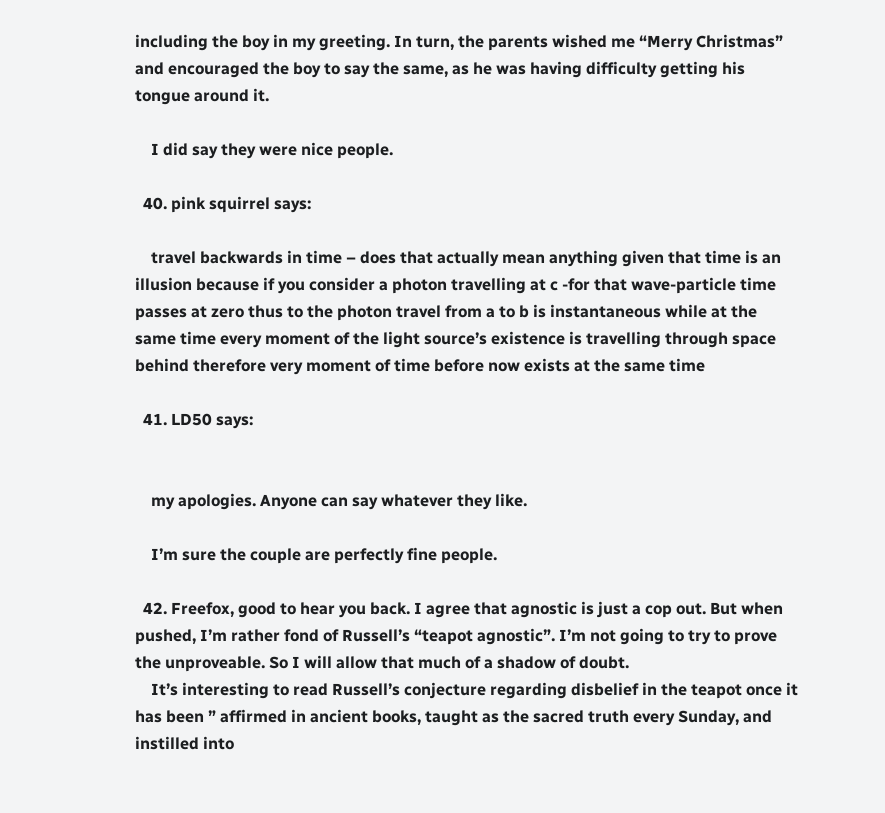including the boy in my greeting. In turn, the parents wished me “Merry Christmas” and encouraged the boy to say the same, as he was having difficulty getting his tongue around it.

    I did say they were nice people.

  40. pink squirrel says:

    travel backwards in time – does that actually mean anything given that time is an illusion because if you consider a photon travelling at c -for that wave-particle time passes at zero thus to the photon travel from a to b is instantaneous while at the same time every moment of the light source’s existence is travelling through space behind therefore very moment of time before now exists at the same time

  41. LD50 says:


    my apologies. Anyone can say whatever they like.

    I’m sure the couple are perfectly fine people.

  42. Freefox, good to hear you back. I agree that agnostic is just a cop out. But when pushed, I’m rather fond of Russell’s “teapot agnostic”. I’m not going to try to prove the unproveable. So I will allow that much of a shadow of doubt.
    It’s interesting to read Russell’s conjecture regarding disbelief in the teapot once it has been ” affirmed in ancient books, taught as the sacred truth every Sunday, and instilled into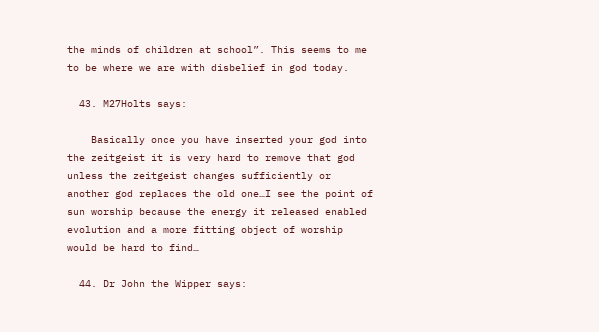the minds of children at school”. This seems to me to be where we are with disbelief in god today.

  43. M27Holts says:

    Basically once you have inserted your god into the zeitgeist it is very hard to remove that god unless the zeitgeist changes sufficiently or another god replaces the old one…I see the point of sun worship because the energy it released enabled evolution and a more fitting object of worship would be hard to find…

  44. Dr John the Wipper says: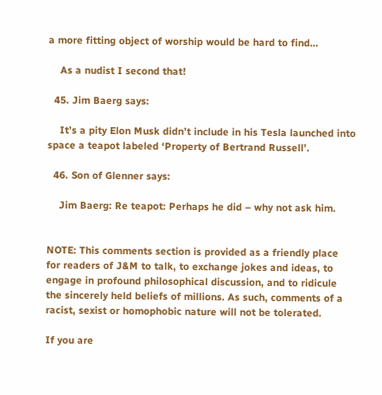a more fitting object of worship would be hard to find…

    As a nudist I second that!

  45. Jim Baerg says:

    It’s a pity Elon Musk didn’t include in his Tesla launched into space a teapot labeled ‘Property of Bertrand Russell’.

  46. Son of Glenner says:

    Jim Baerg: Re teapot: Perhaps he did – why not ask him.


NOTE: This comments section is provided as a friendly place for readers of J&M to talk, to exchange jokes and ideas, to engage in profound philosophical discussion, and to ridicule the sincerely held beliefs of millions. As such, comments of a racist, sexist or homophobic nature will not be tolerated.

If you are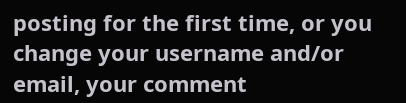posting for the first time, or you change your username and/or email, your comment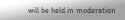will be held in moderation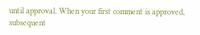until approval. When your first comment is approved, subsequent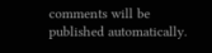comments will be published automatically.